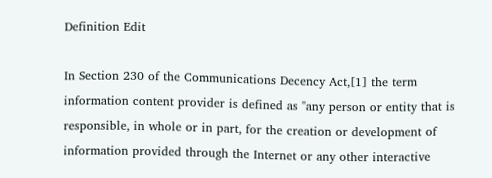Definition Edit

In Section 230 of the Communications Decency Act,[1] the term information content provider is defined as "any person or entity that is responsible, in whole or in part, for the creation or development of information provided through the Internet or any other interactive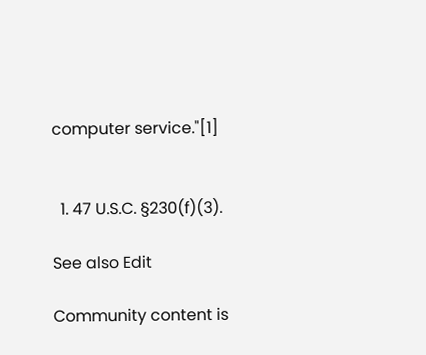computer service."[1]


  1. 47 U.S.C. §230(f)(3).

See also Edit

Community content is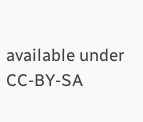available under CC-BY-SA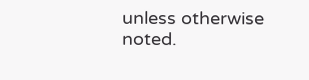unless otherwise noted.